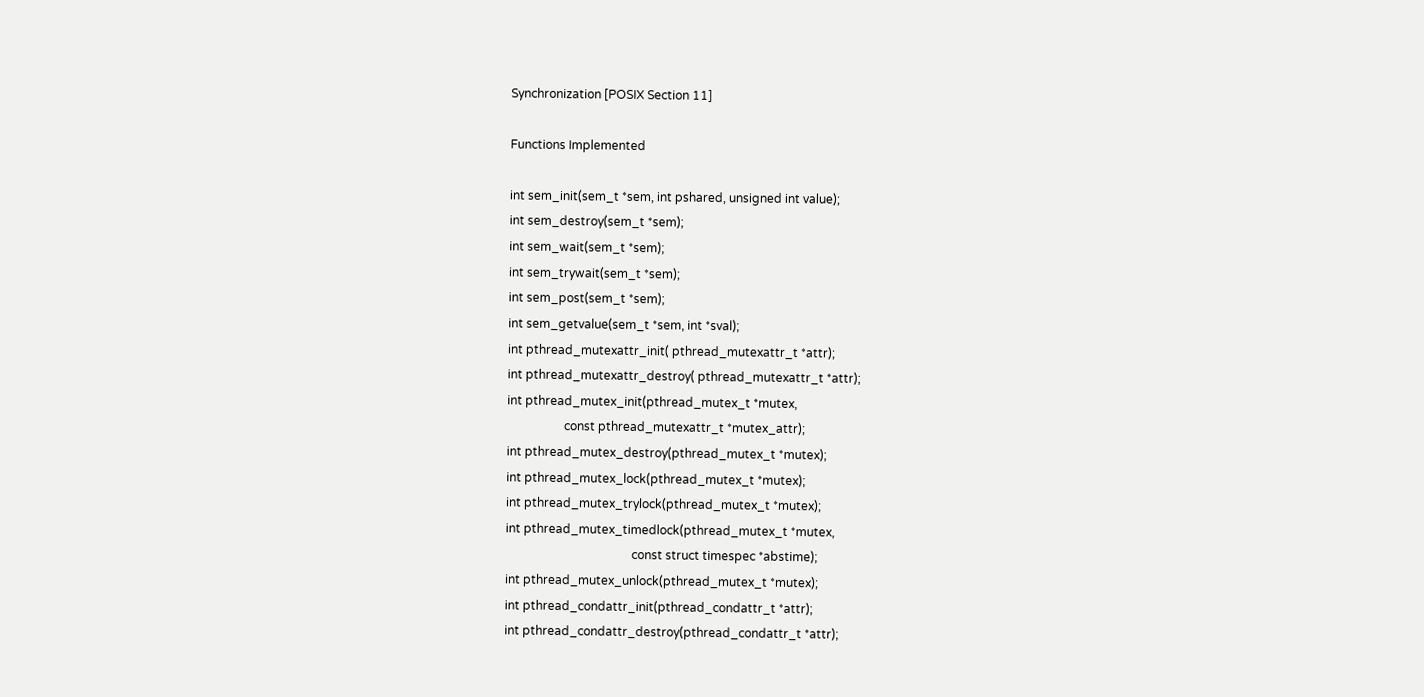Synchronization [POSIX Section 11]

Functions Implemented

int sem_init(sem_t *sem, int pshared, unsigned int value);
int sem_destroy(sem_t *sem);
int sem_wait(sem_t *sem);
int sem_trywait(sem_t *sem);
int sem_post(sem_t *sem);
int sem_getvalue(sem_t *sem, int *sval);
int pthread_mutexattr_init( pthread_mutexattr_t *attr);
int pthread_mutexattr_destroy( pthread_mutexattr_t *attr);
int pthread_mutex_init(pthread_mutex_t *mutex,
                   const pthread_mutexattr_t *mutex_attr);
int pthread_mutex_destroy(pthread_mutex_t *mutex);
int pthread_mutex_lock(pthread_mutex_t *mutex);
int pthread_mutex_trylock(pthread_mutex_t *mutex);
int pthread_mutex_timedlock(pthread_mutex_t *mutex,
                                          const struct timespec *abstime);
int pthread_mutex_unlock(pthread_mutex_t *mutex);
int pthread_condattr_init(pthread_condattr_t *attr);
int pthread_condattr_destroy(pthread_condattr_t *attr);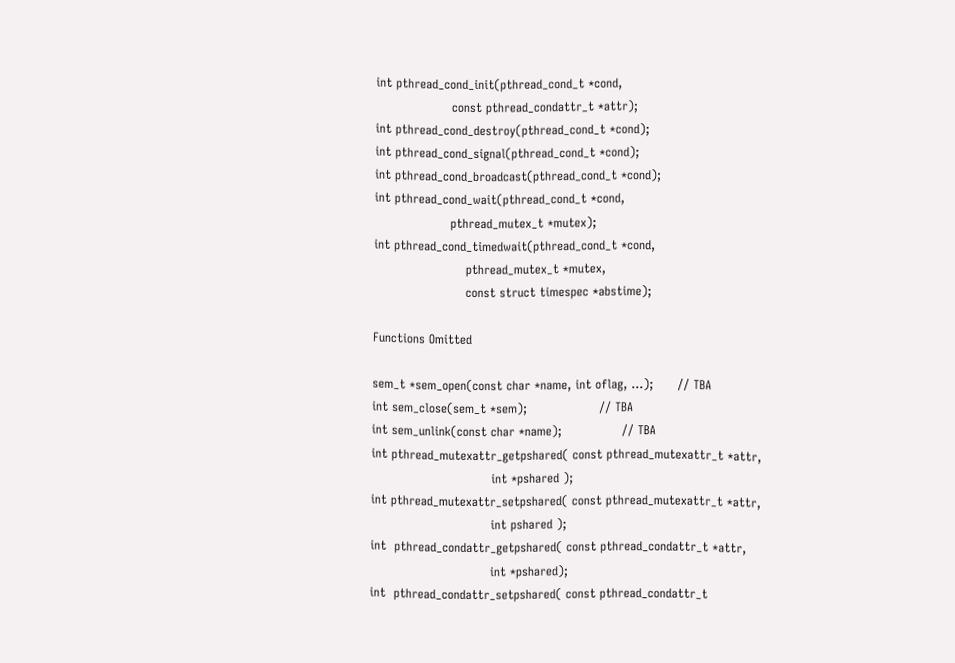int pthread_cond_init(pthread_cond_t *cond,
                   const pthread_condattr_t *attr);
int pthread_cond_destroy(pthread_cond_t *cond);
int pthread_cond_signal(pthread_cond_t *cond);
int pthread_cond_broadcast(pthread_cond_t *cond);
int pthread_cond_wait(pthread_cond_t *cond,
                   pthread_mutex_t *mutex);
int pthread_cond_timedwait(pthread_cond_t *cond,
                       pthread_mutex_t *mutex,
                       const struct timespec *abstime);

Functions Omitted

sem_t *sem_open(const char *name, int oflag, ...);      // TBA
int sem_close(sem_t *sem);                  // TBA
int sem_unlink(const char *name);               // TBA
int pthread_mutexattr_getpshared( const pthread_mutexattr_t *attr,
                              int *pshared );
int pthread_mutexattr_setpshared( const pthread_mutexattr_t *attr,
                              int pshared );
int  pthread_condattr_getpshared( const pthread_condattr_t *attr,
                              int *pshared);
int  pthread_condattr_setpshared( const pthread_condattr_t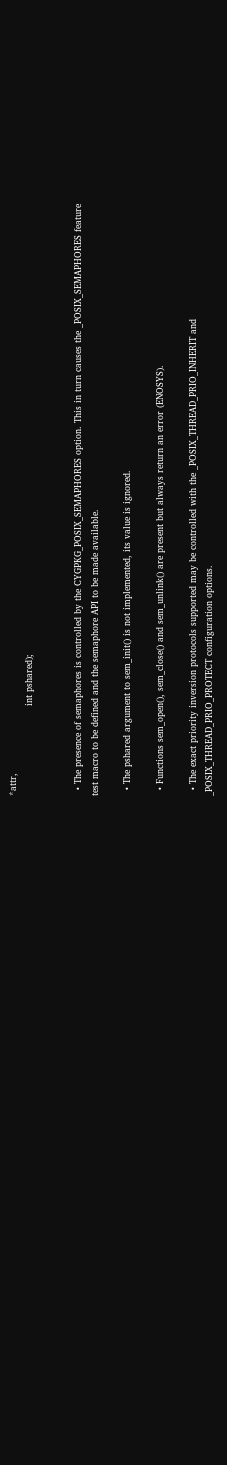*attr,
                              int pshared);


  • The presence of semaphores is controlled by the CYGPKG_POSIX_SEMAPHORES option. This in turn causes the _POSIX_SEMAPHORES feature test macro to be defined and the semaphore API to be made available.

  • The pshared argument to sem_init() is not implemented, its value is ignored.

  • Functions sem_open(), sem_close() and sem_unlink() are present but always return an error (ENOSYS).

  • The exact priority inversion protocols supported may be controlled with the _POSIX_THREAD_PRIO_INHERIT and _POSIX_THREAD_PRIO_PROTECT configuration options.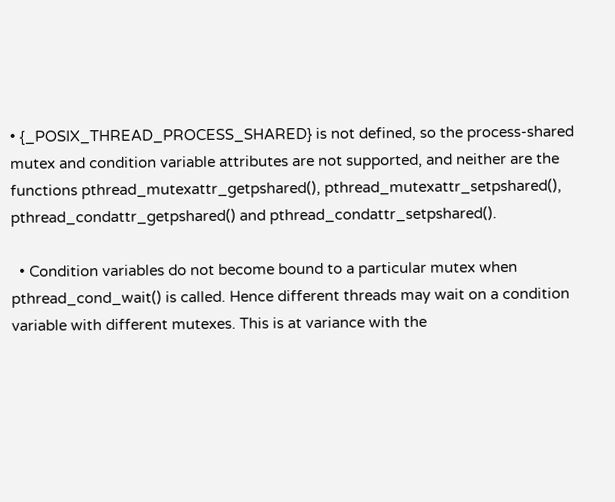• {_POSIX_THREAD_PROCESS_SHARED} is not defined, so the process-shared mutex and condition variable attributes are not supported, and neither are the functions pthread_mutexattr_getpshared(), pthread_mutexattr_setpshared(), pthread_condattr_getpshared() and pthread_condattr_setpshared().

  • Condition variables do not become bound to a particular mutex when pthread_cond_wait() is called. Hence different threads may wait on a condition variable with different mutexes. This is at variance with the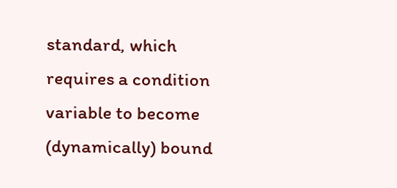standard, which requires a condition variable to become (dynamically) bound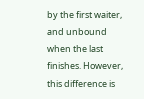by the first waiter, and unbound when the last finishes. However, this difference is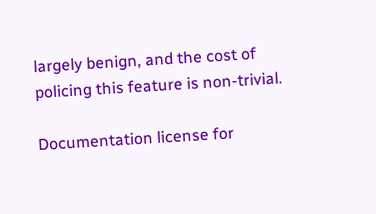largely benign, and the cost of policing this feature is non-trivial.

Documentation license for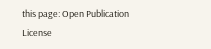this page: Open Publication License